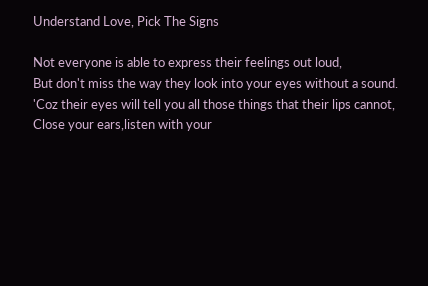Understand Love, Pick The Signs

Not everyone is able to express their feelings out loud,
But don't miss the way they look into your eyes without a sound.
'Coz their eyes will tell you all those things that their lips cannot,
Close your ears,listen with your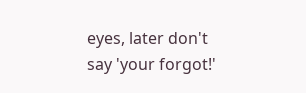eyes, later don't say 'your forgot!'